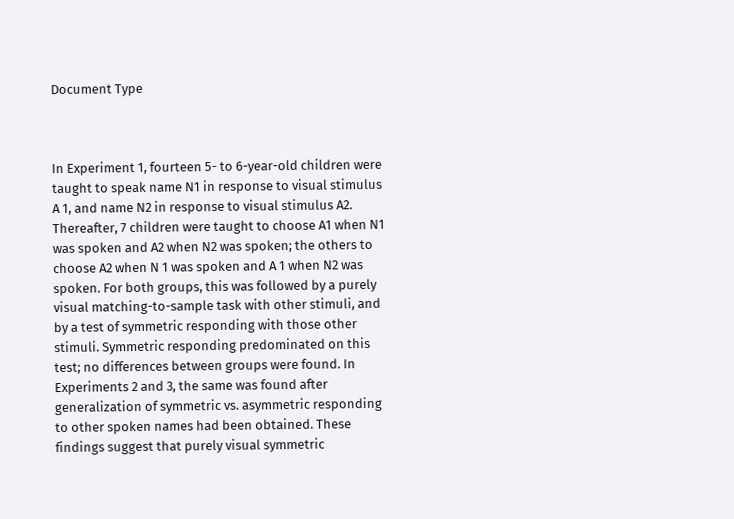Document Type



In Experiment 1, fourteen 5- to 6-year-old children were taught to speak name N1 in response to visual stimulus A 1, and name N2 in response to visual stimulus A2. Thereafter, 7 children were taught to choose A1 when N1 was spoken and A2 when N2 was spoken; the others to choose A2 when N 1 was spoken and A 1 when N2 was spoken. For both groups, this was followed by a purely visual matching-to-sample task with other stimuli, and by a test of symmetric responding with those other stimuli. Symmetric responding predominated on this test; no differences between groups were found. In Experiments 2 and 3, the same was found after generalization of symmetric vs. asymmetric responding to other spoken names had been obtained. These findings suggest that purely visual symmetric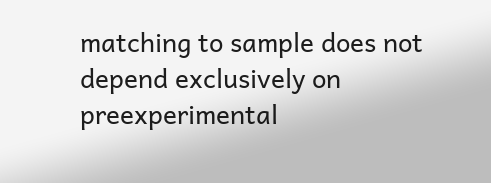matching to sample does not depend exclusively on preexperimental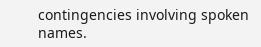contingencies involving spoken names.